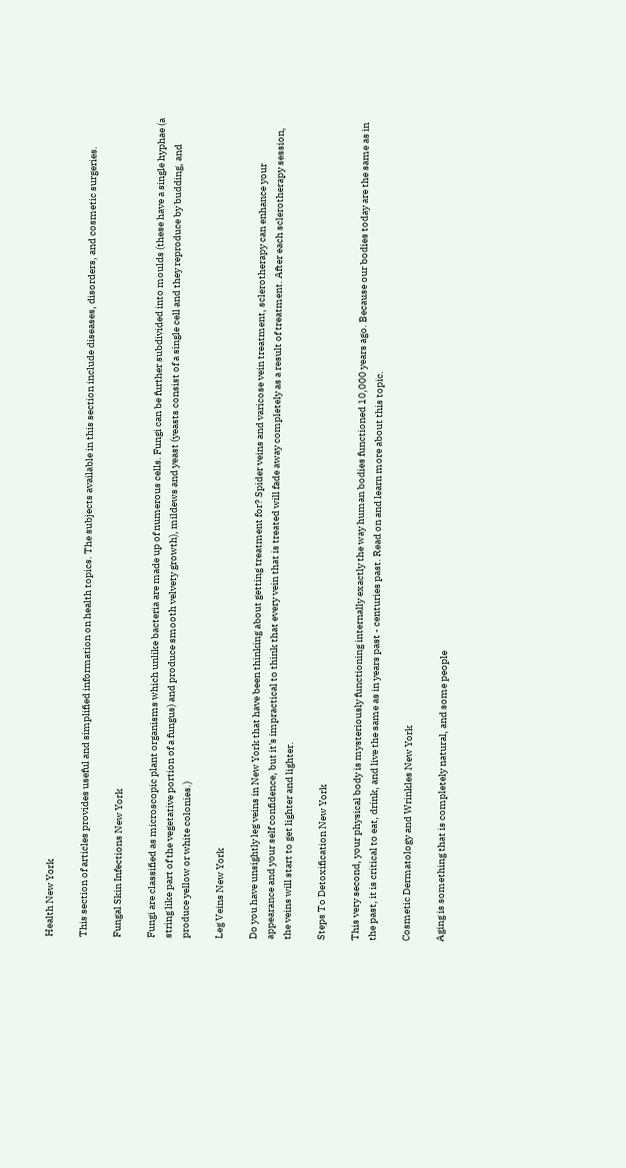Health New York

This section of articles provides useful and simplified information on health topics. The subjects available in this section include diseases, disorders, and cosmetic surgeries.

Fungal Skin Infections New York

Fungi are classified as microscopic plant organisms which unlike bacteria are made up of numerous cells. Fungi can be further subdivided into moulds (these have a single hyphae (a string like part of the vegetative portion of a fungus) and produce smooth velvety growth), mildews and yeast (yeasts consist of a single cell and they reproduce by budding, and produce yellow or white colonies.)

Leg Veins New York

Do you have unsightly leg veins in New York that have been thinking about getting treatment for? Spider veins and varicose vein treatment, sclerotherapy can enhance your appearance and your self confidence, but it's impractical to think that every vein that is treated will fade away completely as a result of treatment. After each sclerotherapy session, the veins will start to get lighter and lighter.

Steps To Detoxification New York

This very second, your physical body is mysteriously functioning internally exactly the way human bodies functioned 10,000 years ago. Because our bodies today are the same as in the past, it is critical to eat, drink, and live the same as in years past - centuries past. Read on and learn more about this topic.

Cosmetic Dermatology and Wrinkles New York

Aging is something that is completely natural, and some people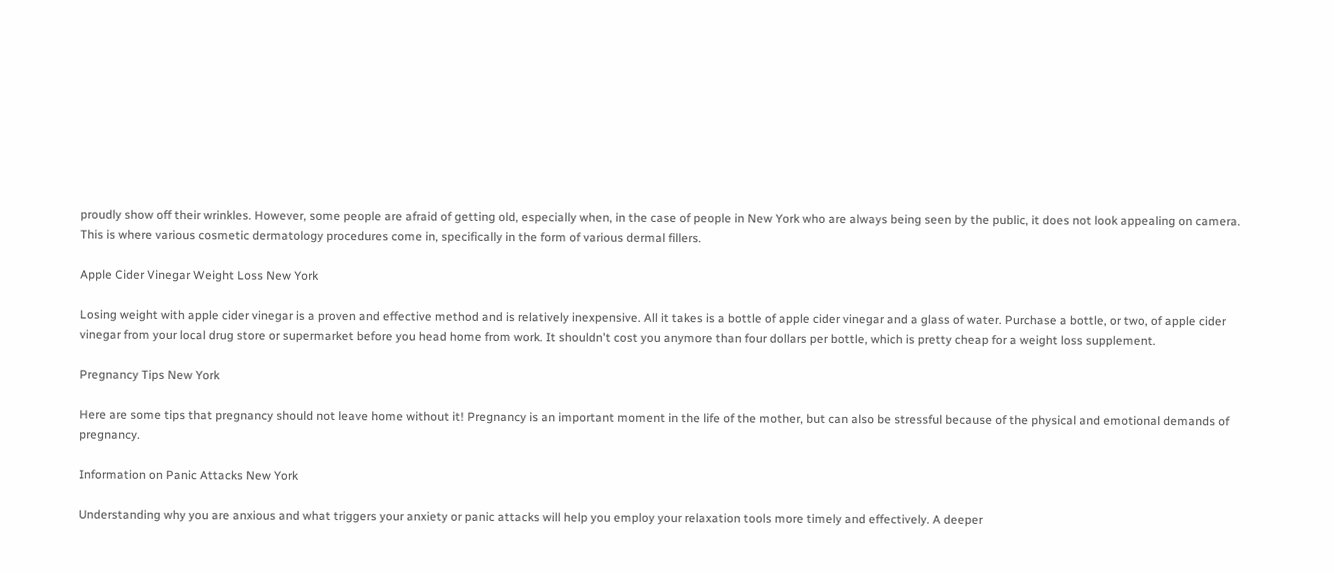proudly show off their wrinkles. However, some people are afraid of getting old, especially when, in the case of people in New York who are always being seen by the public, it does not look appealing on camera. This is where various cosmetic dermatology procedures come in, specifically in the form of various dermal fillers.

Apple Cider Vinegar Weight Loss New York

Losing weight with apple cider vinegar is a proven and effective method and is relatively inexpensive. All it takes is a bottle of apple cider vinegar and a glass of water. Purchase a bottle, or two, of apple cider vinegar from your local drug store or supermarket before you head home from work. It shouldn't cost you anymore than four dollars per bottle, which is pretty cheap for a weight loss supplement.

Pregnancy Tips New York

Here are some tips that pregnancy should not leave home without it! Pregnancy is an important moment in the life of the mother, but can also be stressful because of the physical and emotional demands of pregnancy.

Information on Panic Attacks New York

Understanding why you are anxious and what triggers your anxiety or panic attacks will help you employ your relaxation tools more timely and effectively. A deeper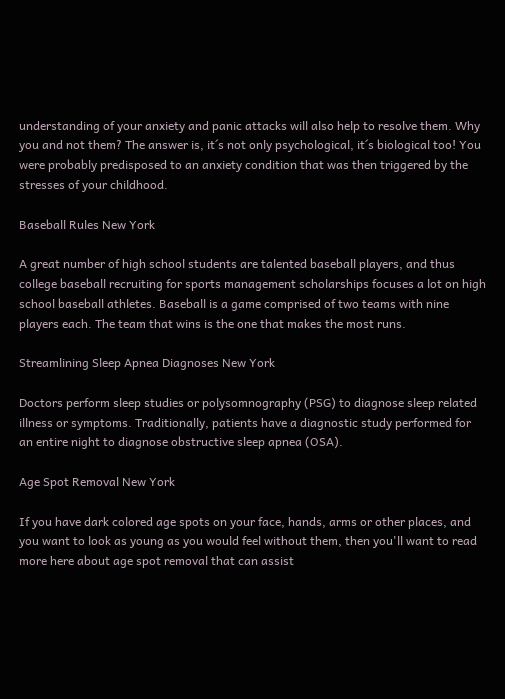understanding of your anxiety and panic attacks will also help to resolve them. Why you and not them? The answer is, it´s not only psychological, it´s biological too! You were probably predisposed to an anxiety condition that was then triggered by the stresses of your childhood.

Baseball Rules New York

A great number of high school students are talented baseball players, and thus college baseball recruiting for sports management scholarships focuses a lot on high school baseball athletes. Baseball is a game comprised of two teams with nine players each. The team that wins is the one that makes the most runs.

Streamlining Sleep Apnea Diagnoses New York

Doctors perform sleep studies or polysomnography (PSG) to diagnose sleep related illness or symptoms. Traditionally, patients have a diagnostic study performed for an entire night to diagnose obstructive sleep apnea (OSA).

Age Spot Removal New York

If you have dark colored age spots on your face, hands, arms or other places, and you want to look as young as you would feel without them, then you'll want to read more here about age spot removal that can assist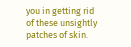you in getting rid of these unsightly patches of skin.